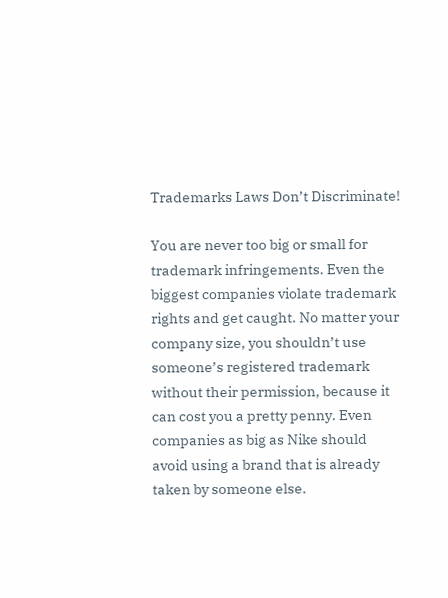Trademarks Laws Don’t Discriminate!

You are never too big or small for trademark infringements. Even the biggest companies violate trademark rights and get caught. No matter your company size, you shouldn’t use someone’s registered trademark without their permission, because it can cost you a pretty penny. Even companies as big as Nike should avoid using a brand that is already taken by someone else.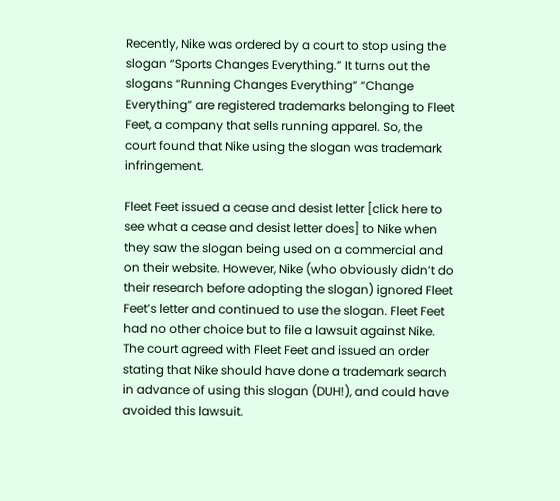Recently, Nike was ordered by a court to stop using the slogan “Sports Changes Everything.” It turns out the slogans “Running Changes Everything” “Change Everything” are registered trademarks belonging to Fleet Feet, a company that sells running apparel. So, the court found that Nike using the slogan was trademark infringement.

Fleet Feet issued a cease and desist letter [click here to see what a cease and desist letter does] to Nike when they saw the slogan being used on a commercial and on their website. However, Nike (who obviously didn’t do their research before adopting the slogan) ignored Fleet Feet’s letter and continued to use the slogan. Fleet Feet had no other choice but to file a lawsuit against Nike. The court agreed with Fleet Feet and issued an order stating that Nike should have done a trademark search in advance of using this slogan (DUH!), and could have avoided this lawsuit.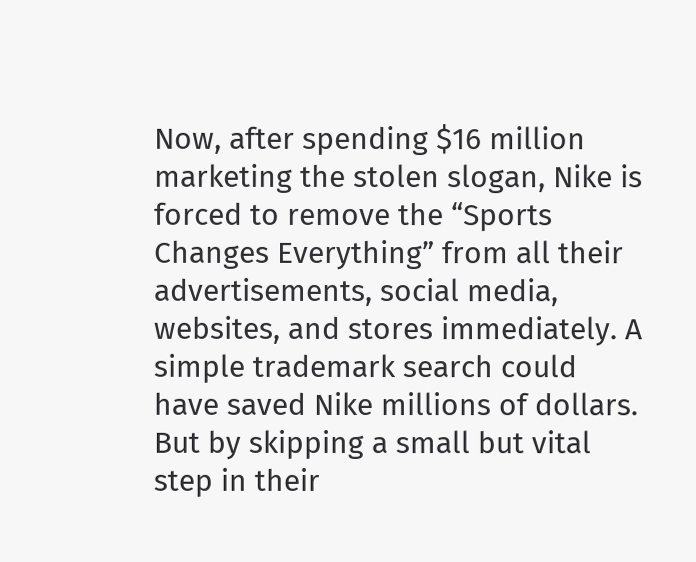Now, after spending $16 million marketing the stolen slogan, Nike is forced to remove the “Sports Changes Everything” from all their advertisements, social media, websites, and stores immediately. A simple trademark search could have saved Nike millions of dollars. But by skipping a small but vital step in their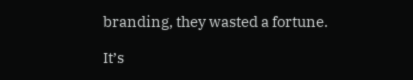branding, they wasted a fortune.

It’s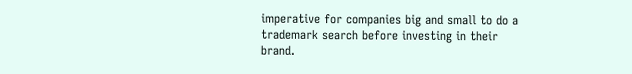imperative for companies big and small to do a trademark search before investing in their brand.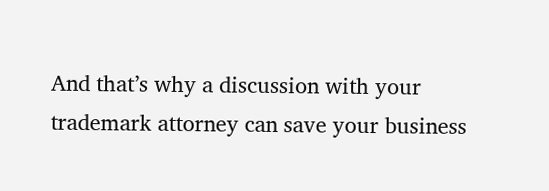And that’s why a discussion with your trademark attorney can save your business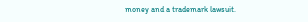money and a trademark lawsuit.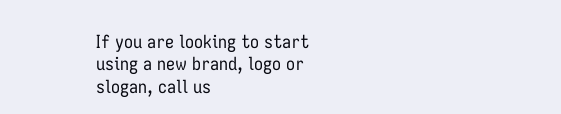If you are looking to start using a new brand, logo or slogan, call us